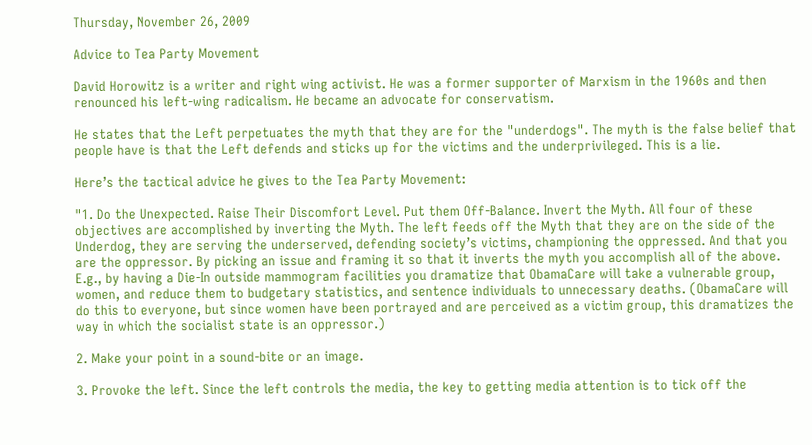Thursday, November 26, 2009

Advice to Tea Party Movement

David Horowitz is a writer and right wing activist. He was a former supporter of Marxism in the 1960s and then renounced his left-wing radicalism. He became an advocate for conservatism.

He states that the Left perpetuates the myth that they are for the "underdogs". The myth is the false belief that people have is that the Left defends and sticks up for the victims and the underprivileged. This is a lie.

Here’s the tactical advice he gives to the Tea Party Movement:

"1. Do the Unexpected. Raise Their Discomfort Level. Put them Off-Balance. Invert the Myth. All four of these objectives are accomplished by inverting the Myth. The left feeds off the Myth that they are on the side of the Underdog, they are serving the underserved, defending society’s victims, championing the oppressed. And that you are the oppressor. By picking an issue and framing it so that it inverts the myth you accomplish all of the above. E.g., by having a Die-In outside mammogram facilities you dramatize that ObamaCare will take a vulnerable group, women, and reduce them to budgetary statistics, and sentence individuals to unnecessary deaths. (ObamaCare will do this to everyone, but since women have been portrayed and are perceived as a victim group, this dramatizes the way in which the socialist state is an oppressor.)

2. Make your point in a sound-bite or an image.

3. Provoke the left. Since the left controls the media, the key to getting media attention is to tick off the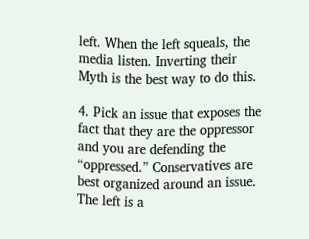left. When the left squeals, the media listen. Inverting their Myth is the best way to do this.

4. Pick an issue that exposes the fact that they are the oppressor and you are defending the “oppressed.” Conservatives are best organized around an issue. The left is a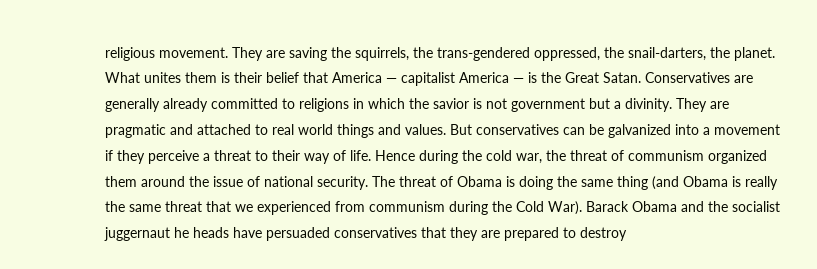religious movement. They are saving the squirrels, the trans-gendered oppressed, the snail-darters, the planet. What unites them is their belief that America — capitalist America — is the Great Satan. Conservatives are generally already committed to religions in which the savior is not government but a divinity. They are pragmatic and attached to real world things and values. But conservatives can be galvanized into a movement if they perceive a threat to their way of life. Hence during the cold war, the threat of communism organized them around the issue of national security. The threat of Obama is doing the same thing (and Obama is really the same threat that we experienced from communism during the Cold War). Barack Obama and the socialist juggernaut he heads have persuaded conservatives that they are prepared to destroy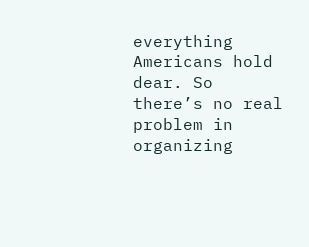everything Americans hold dear. So there’s no real problem in organizing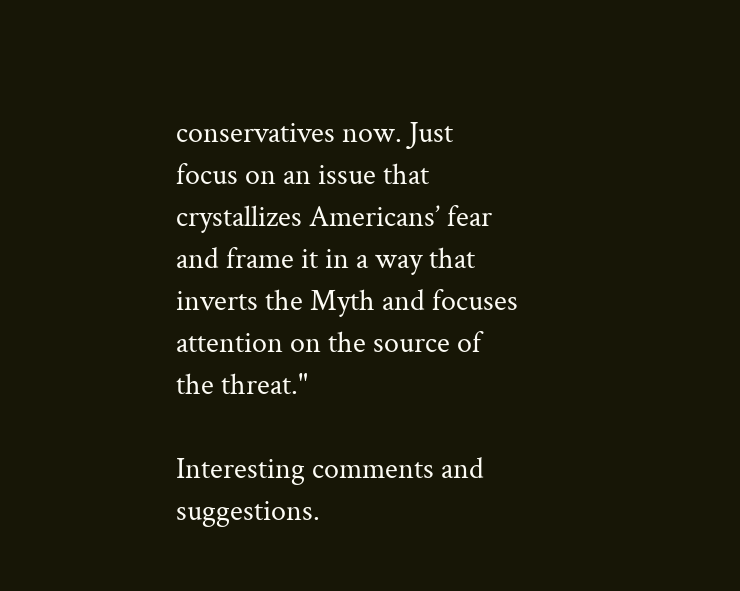conservatives now. Just focus on an issue that crystallizes Americans’ fear and frame it in a way that inverts the Myth and focuses attention on the source of the threat."

Interesting comments and suggestions.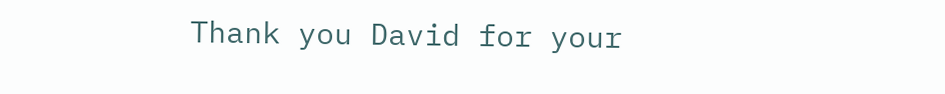Thank you David for your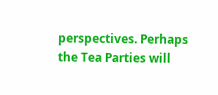perspectives. Perhaps the Tea Parties will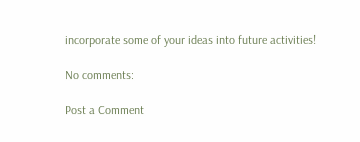incorporate some of your ideas into future activities!

No comments:

Post a Comment